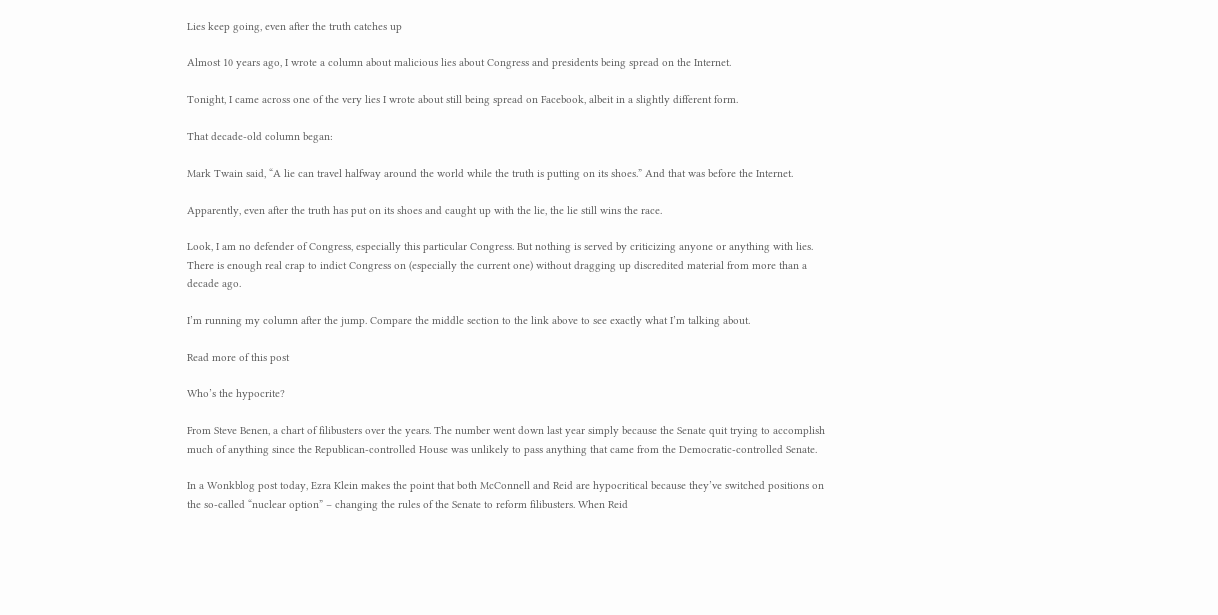Lies keep going, even after the truth catches up

Almost 10 years ago, I wrote a column about malicious lies about Congress and presidents being spread on the Internet.

Tonight, I came across one of the very lies I wrote about still being spread on Facebook, albeit in a slightly different form.

That decade-old column began:

Mark Twain said, “A lie can travel halfway around the world while the truth is putting on its shoes.” And that was before the Internet.

Apparently, even after the truth has put on its shoes and caught up with the lie, the lie still wins the race.

Look, I am no defender of Congress, especially this particular Congress. But nothing is served by criticizing anyone or anything with lies. There is enough real crap to indict Congress on (especially the current one) without dragging up discredited material from more than a decade ago.

I’m running my column after the jump. Compare the middle section to the link above to see exactly what I’m talking about.

Read more of this post

Who’s the hypocrite?

From Steve Benen, a chart of filibusters over the years. The number went down last year simply because the Senate quit trying to accomplish much of anything since the Republican-controlled House was unlikely to pass anything that came from the Democratic-controlled Senate.

In a Wonkblog post today, Ezra Klein makes the point that both McConnell and Reid are hypocritical because they’ve switched positions on the so-called “nuclear option” – changing the rules of the Senate to reform filibusters. When Reid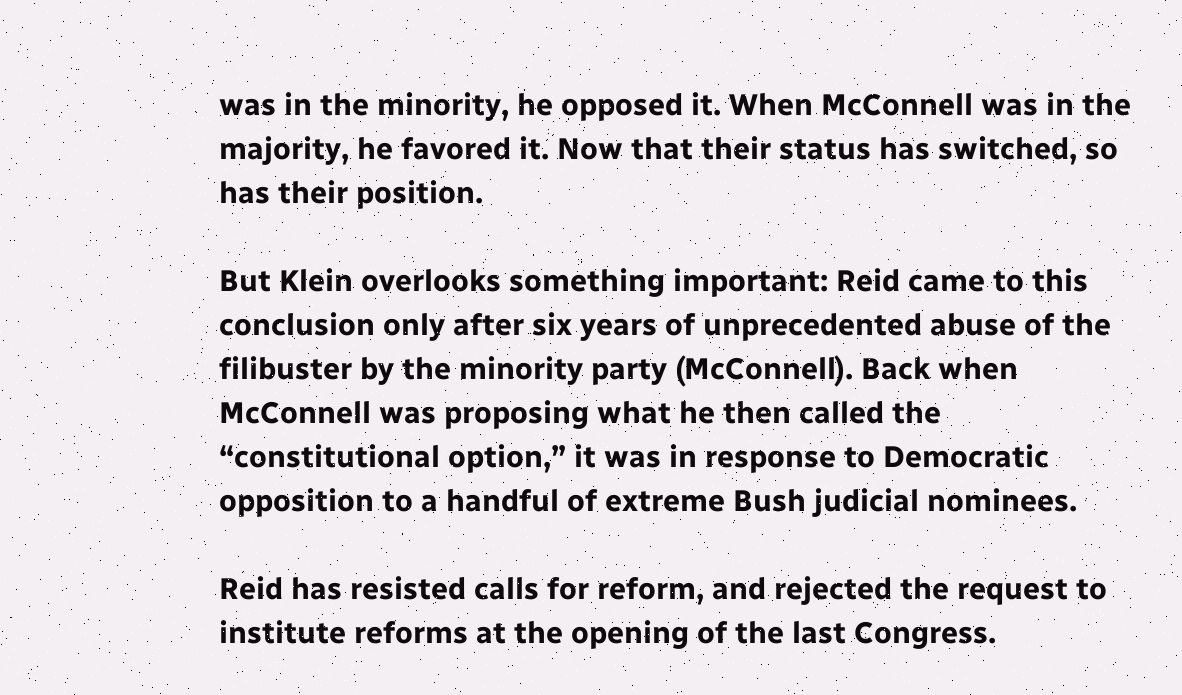was in the minority, he opposed it. When McConnell was in the majority, he favored it. Now that their status has switched, so has their position.

But Klein overlooks something important: Reid came to this conclusion only after six years of unprecedented abuse of the filibuster by the minority party (McConnell). Back when McConnell was proposing what he then called the “constitutional option,” it was in response to Democratic opposition to a handful of extreme Bush judicial nominees.

Reid has resisted calls for reform, and rejected the request to institute reforms at the opening of the last Congress.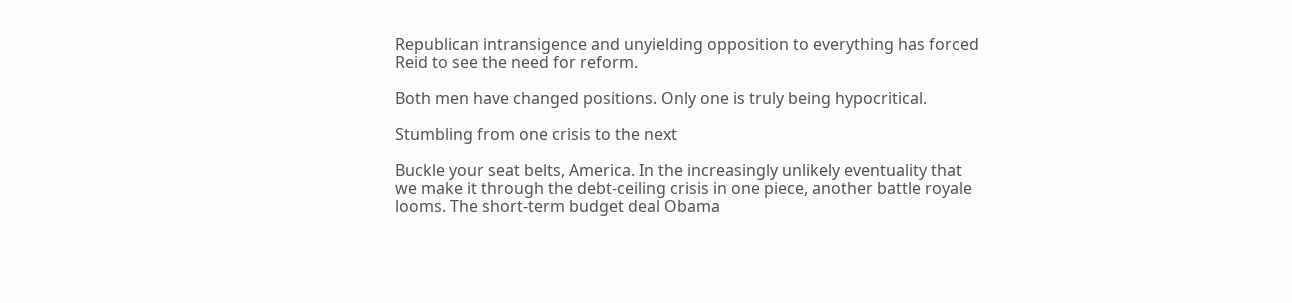Republican intransigence and unyielding opposition to everything has forced Reid to see the need for reform.

Both men have changed positions. Only one is truly being hypocritical.

Stumbling from one crisis to the next

Buckle your seat belts, America. In the increasingly unlikely eventuality that we make it through the debt-ceiling crisis in one piece, another battle royale looms. The short-term budget deal Obama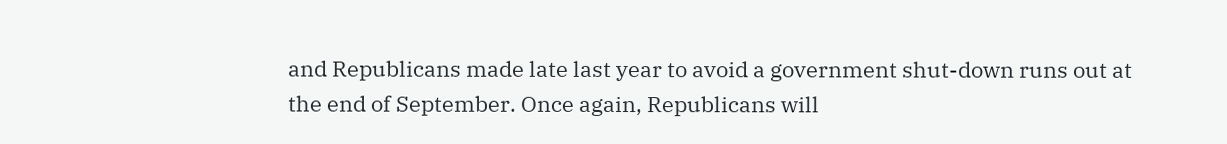and Republicans made late last year to avoid a government shut-down runs out at the end of September. Once again, Republicans will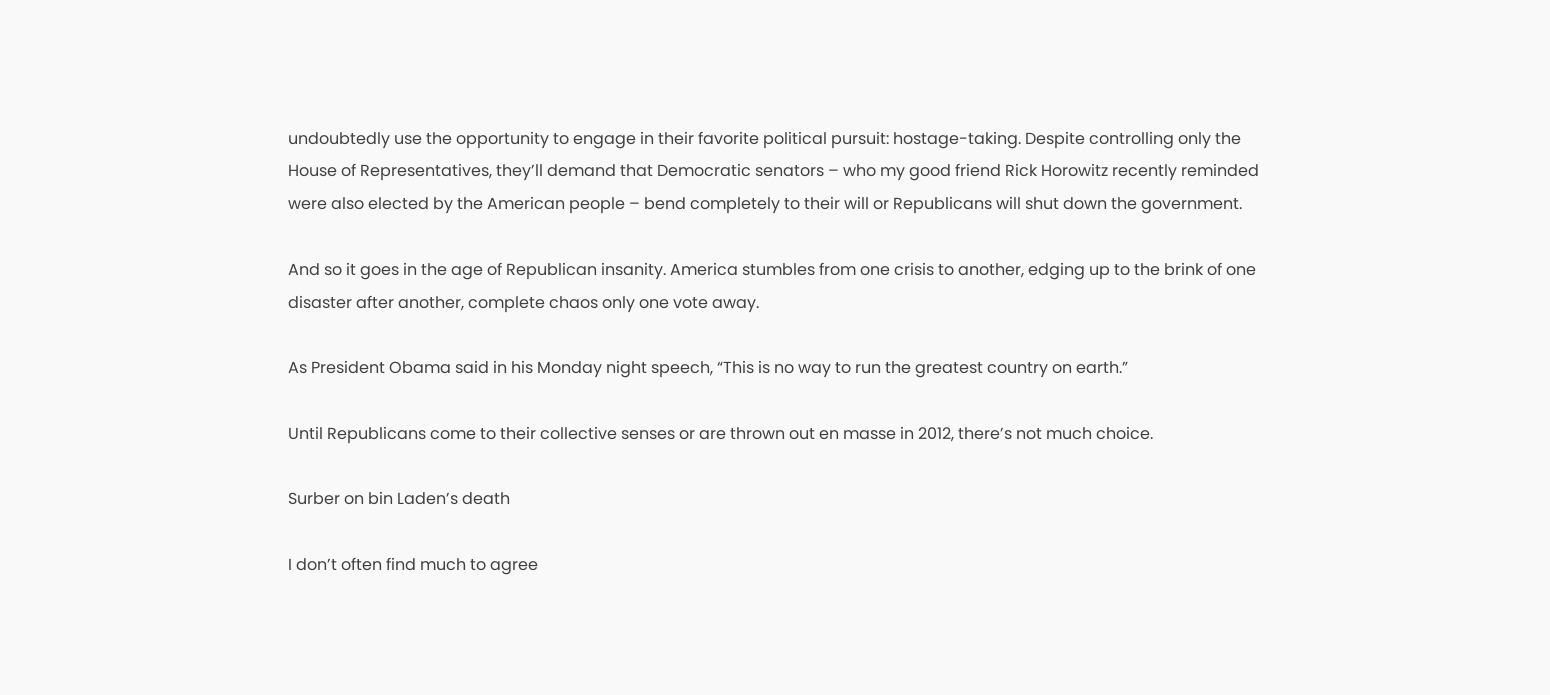undoubtedly use the opportunity to engage in their favorite political pursuit: hostage-taking. Despite controlling only the House of Representatives, they’ll demand that Democratic senators – who my good friend Rick Horowitz recently reminded were also elected by the American people – bend completely to their will or Republicans will shut down the government.

And so it goes in the age of Republican insanity. America stumbles from one crisis to another, edging up to the brink of one disaster after another, complete chaos only one vote away.

As President Obama said in his Monday night speech, “This is no way to run the greatest country on earth.”

Until Republicans come to their collective senses or are thrown out en masse in 2012, there’s not much choice.

Surber on bin Laden’s death

I don’t often find much to agree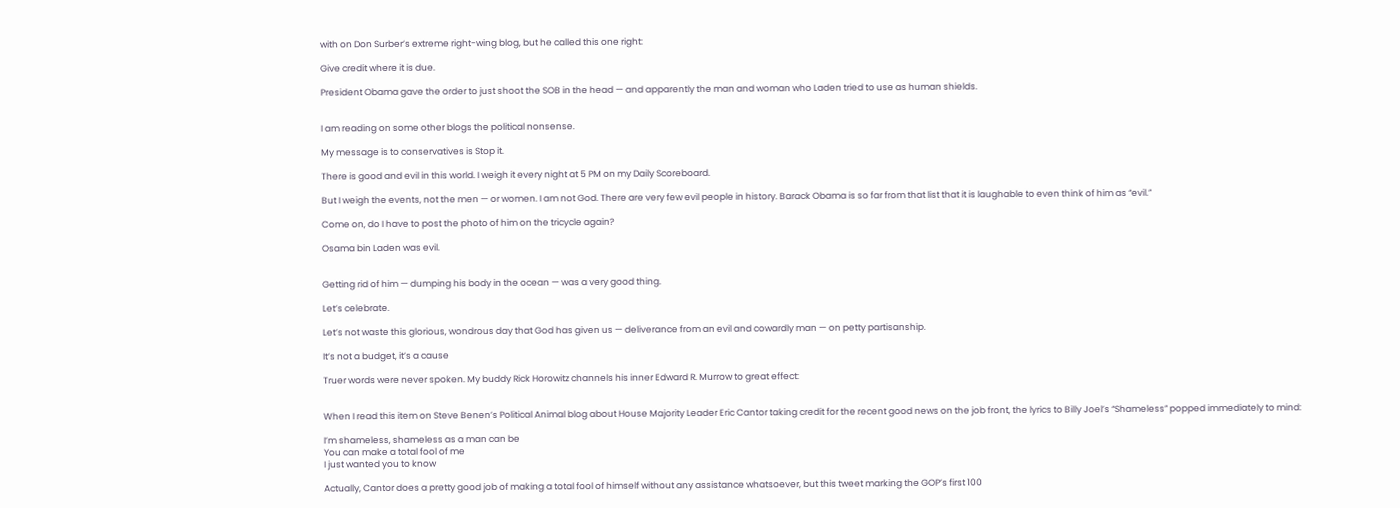with on Don Surber’s extreme right-wing blog, but he called this one right:

Give credit where it is due.

President Obama gave the order to just shoot the SOB in the head — and apparently the man and woman who Laden tried to use as human shields.


I am reading on some other blogs the political nonsense.

My message is to conservatives is Stop it.

There is good and evil in this world. I weigh it every night at 5 PM on my Daily Scoreboard.

But I weigh the events, not the men — or women. I am not God. There are very few evil people in history. Barack Obama is so far from that list that it is laughable to even think of him as “evil.”

Come on, do I have to post the photo of him on the tricycle again?

Osama bin Laden was evil.


Getting rid of him — dumping his body in the ocean — was a very good thing.

Let’s celebrate.

Let’s not waste this glorious, wondrous day that God has given us — deliverance from an evil and cowardly man — on petty partisanship.

It’s not a budget, it’s a cause

Truer words were never spoken. My buddy Rick Horowitz channels his inner Edward R. Murrow to great effect:


When I read this item on Steve Benen’s Political Animal blog about House Majority Leader Eric Cantor taking credit for the recent good news on the job front, the lyrics to Billy Joel’s “Shameless” popped immediately to mind:

I’m shameless, shameless as a man can be
You can make a total fool of me
I just wanted you to know

Actually, Cantor does a pretty good job of making a total fool of himself without any assistance whatsoever, but this tweet marking the GOP’s first 100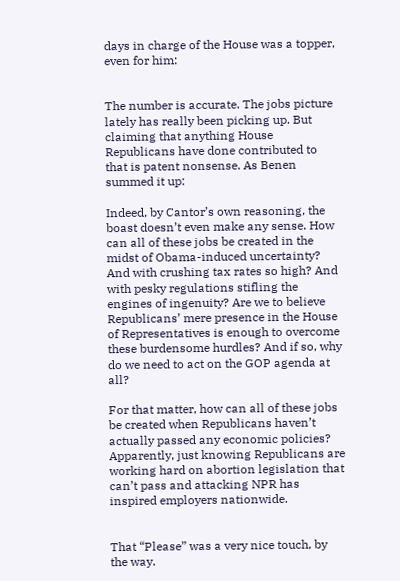days in charge of the House was a topper, even for him:


The number is accurate. The jobs picture lately has really been picking up. But claiming that anything House Republicans have done contributed to that is patent nonsense. As Benen summed it up:

Indeed, by Cantor’s own reasoning, the boast doesn’t even make any sense. How can all of these jobs be created in the midst of Obama-induced uncertainty? And with crushing tax rates so high? And with pesky regulations stifling the engines of ingenuity? Are we to believe Republicans’ mere presence in the House of Representatives is enough to overcome these burdensome hurdles? And if so, why do we need to act on the GOP agenda at all?

For that matter, how can all of these jobs be created when Republicans haven’t actually passed any economic policies? Apparently, just knowing Republicans are working hard on abortion legislation that can’t pass and attacking NPR has inspired employers nationwide.


That “Please” was a very nice touch, by the way.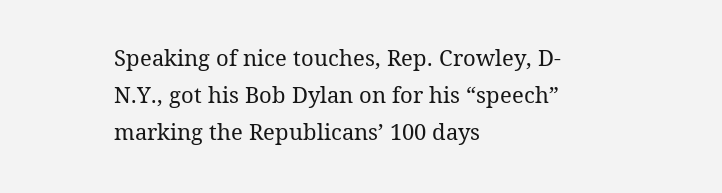Speaking of nice touches, Rep. Crowley, D-N.Y., got his Bob Dylan on for his “speech” marking the Republicans’ 100 days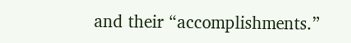and their “accomplishments.”